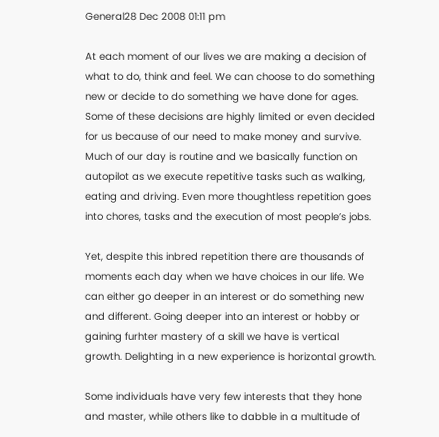General28 Dec 2008 01:11 pm

At each moment of our lives we are making a decision of what to do, think and feel. We can choose to do something new or decide to do something we have done for ages. Some of these decisions are highly limited or even decided for us because of our need to make money and survive. Much of our day is routine and we basically function on autopilot as we execute repetitive tasks such as walking, eating and driving. Even more thoughtless repetition goes into chores, tasks and the execution of most people’s jobs.

Yet, despite this inbred repetition there are thousands of moments each day when we have choices in our life. We can either go deeper in an interest or do something new and different. Going deeper into an interest or hobby or gaining furhter mastery of a skill we have is vertical growth. Delighting in a new experience is horizontal growth.

Some individuals have very few interests that they hone and master, while others like to dabble in a multitude of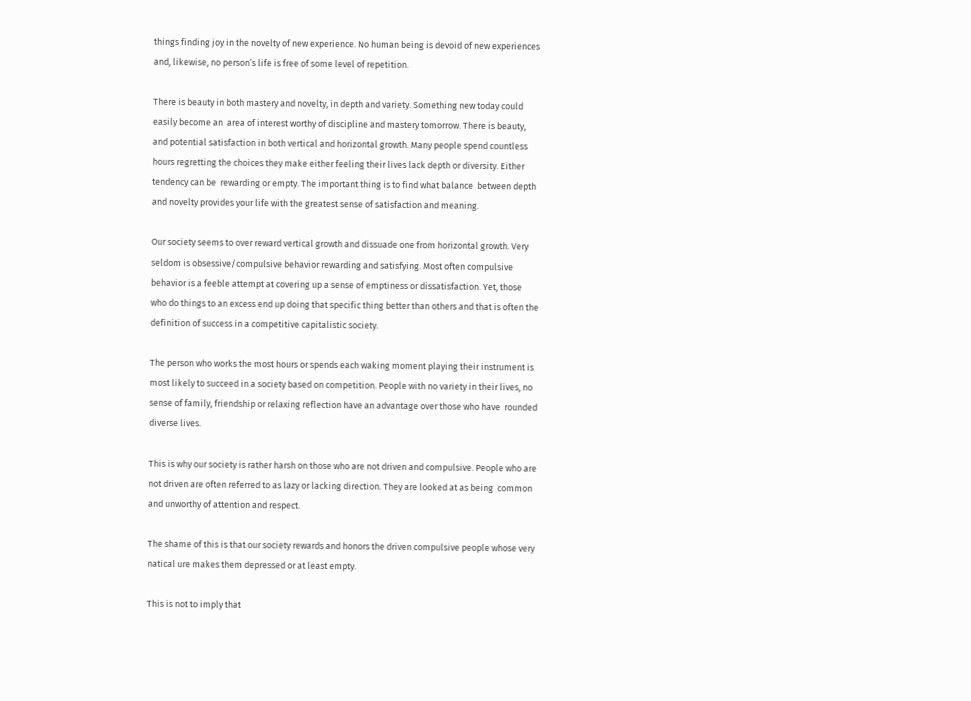things finding joy in the novelty of new experience. No human being is devoid of new experiences and, likewise, no person’s life is free of some level of repetition.

There is beauty in both mastery and novelty, in depth and variety. Something new today could easily become an  area of interest worthy of discipline and mastery tomorrow. There is beauty, and potential satisfaction in both vertical and horizontal growth. Many people spend countless hours regretting the choices they make either feeling their lives lack depth or diversity. Either tendency can be  rewarding or empty. The important thing is to find what balance  between depth and novelty provides your life with the greatest sense of satisfaction and meaning.

Our society seems to over reward vertical growth and dissuade one from horizontal growth. Very seldom is obsessive/compulsive behavior rewarding and satisfying. Most often compulsive behavior is a feeble attempt at covering up a sense of emptiness or dissatisfaction. Yet, those who do things to an excess end up doing that specific thing better than others and that is often the definition of success in a competitive capitalistic society.

The person who works the most hours or spends each waking moment playing their instrument is most likely to succeed in a society based on competition. People with no variety in their lives, no sense of family, friendship or relaxing reflection have an advantage over those who have  rounded diverse lives.

This is why our society is rather harsh on those who are not driven and compulsive. People who are not driven are often referred to as lazy or lacking direction. They are looked at as being  common and unworthy of attention and respect.

The shame of this is that our society rewards and honors the driven compulsive people whose very natical ure makes them depressed or at least empty.

This is not to imply that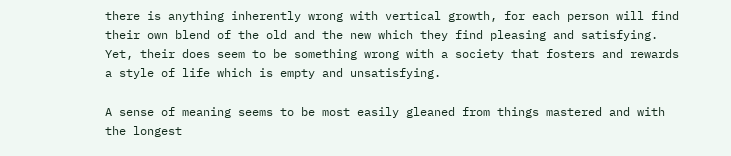there is anything inherently wrong with vertical growth, for each person will find their own blend of the old and the new which they find pleasing and satisfying.  Yet, their does seem to be something wrong with a society that fosters and rewards a style of life which is empty and unsatisfying.

A sense of meaning seems to be most easily gleaned from things mastered and with the longest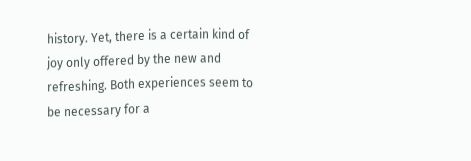history. Yet, there is a certain kind of joy only offered by the new and refreshing. Both experiences seem to be necessary for a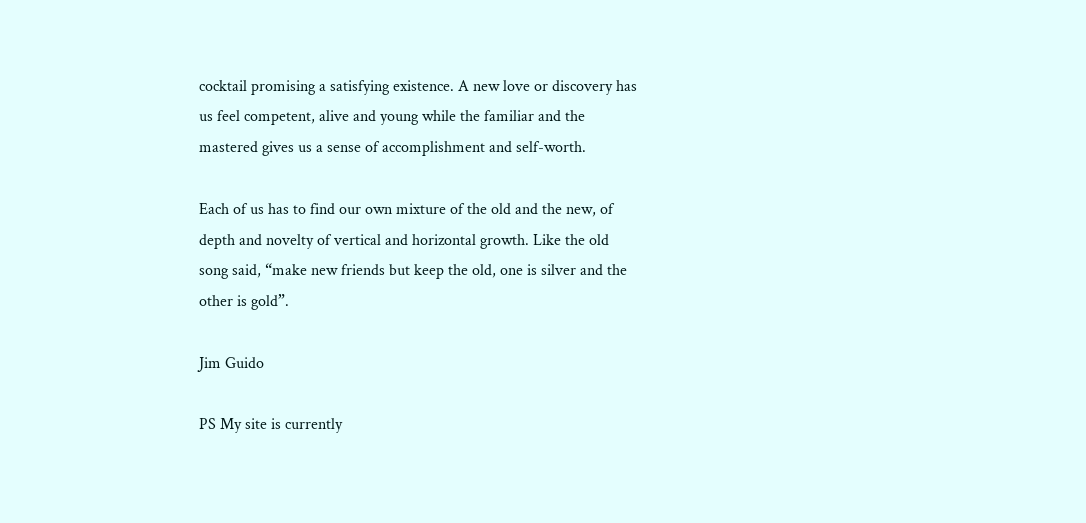cocktail promising a satisfying existence. A new love or discovery has us feel competent, alive and young while the familiar and the mastered gives us a sense of accomplishment and self-worth.

Each of us has to find our own mixture of the old and the new, of depth and novelty of vertical and horizontal growth. Like the old song said, “make new friends but keep the old, one is silver and the other is gold”.

Jim Guido

PS My site is currently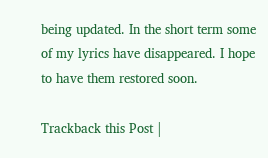being updated. In the short term some of my lyrics have disappeared. I hope to have them restored soon.

Trackback this Post |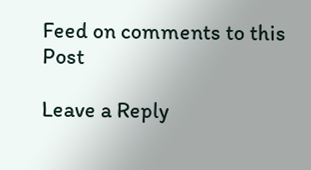Feed on comments to this Post

Leave a Reply